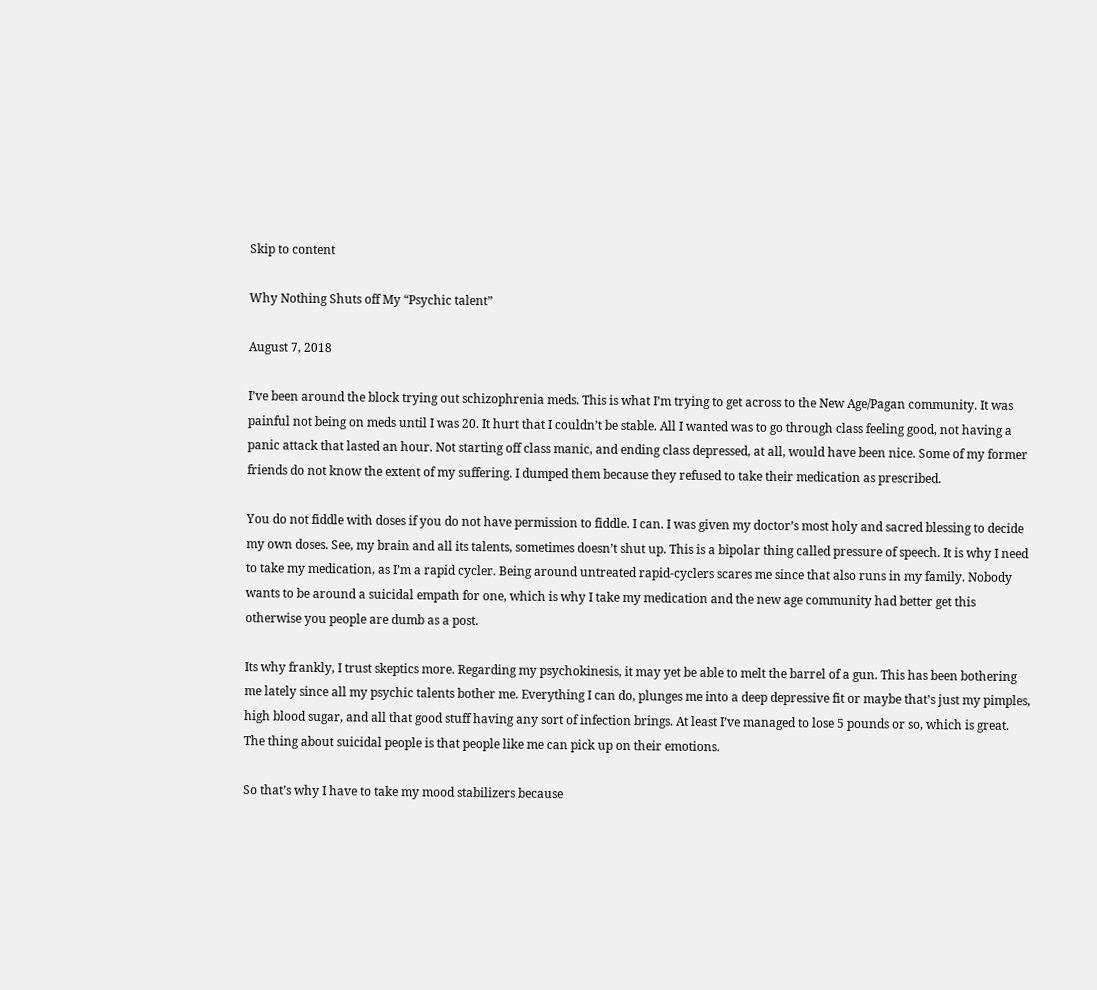Skip to content

Why Nothing Shuts off My “Psychic talent”

August 7, 2018

I’ve been around the block trying out schizophrenia meds. This is what I’m trying to get across to the New Age/Pagan community. It was painful not being on meds until I was 20. It hurt that I couldn’t be stable. All I wanted was to go through class feeling good, not having a panic attack that lasted an hour. Not starting off class manic, and ending class depressed, at all, would have been nice. Some of my former friends do not know the extent of my suffering. I dumped them because they refused to take their medication as prescribed.

You do not fiddle with doses if you do not have permission to fiddle. I can. I was given my doctor’s most holy and sacred blessing to decide my own doses. See, my brain and all its talents, sometimes doesn’t shut up. This is a bipolar thing called pressure of speech. It is why I need to take my medication, as I’m a rapid cycler. Being around untreated rapid-cyclers scares me since that also runs in my family. Nobody wants to be around a suicidal empath for one, which is why I take my medication and the new age community had better get this otherwise you people are dumb as a post.

Its why frankly, I trust skeptics more. Regarding my psychokinesis, it may yet be able to melt the barrel of a gun. This has been bothering me lately since all my psychic talents bother me. Everything I can do, plunges me into a deep depressive fit or maybe that’s just my pimples, high blood sugar, and all that good stuff having any sort of infection brings. At least I’ve managed to lose 5 pounds or so, which is great. The thing about suicidal people is that people like me can pick up on their emotions.

So that’s why I have to take my mood stabilizers because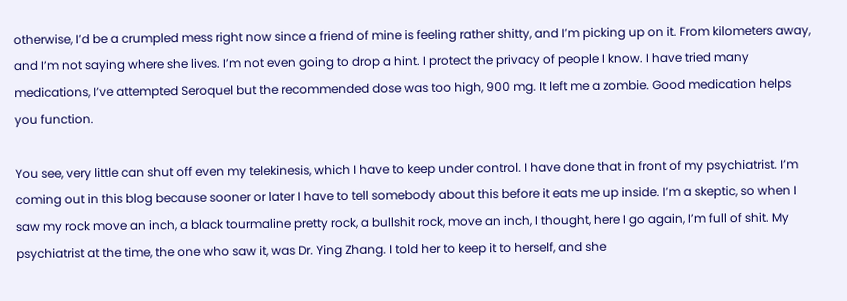otherwise, I’d be a crumpled mess right now since a friend of mine is feeling rather shitty, and I’m picking up on it. From kilometers away, and I’m not saying where she lives. I’m not even going to drop a hint. I protect the privacy of people I know. I have tried many medications, I’ve attempted Seroquel but the recommended dose was too high, 900 mg. It left me a zombie. Good medication helps you function.

You see, very little can shut off even my telekinesis, which I have to keep under control. I have done that in front of my psychiatrist. I’m coming out in this blog because sooner or later I have to tell somebody about this before it eats me up inside. I’m a skeptic, so when I saw my rock move an inch, a black tourmaline pretty rock, a bullshit rock, move an inch, I thought, here I go again, I’m full of shit. My psychiatrist at the time, the one who saw it, was Dr. Ying Zhang. I told her to keep it to herself, and she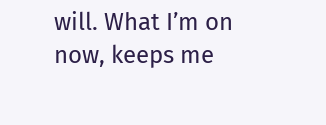will. What I’m on now, keeps me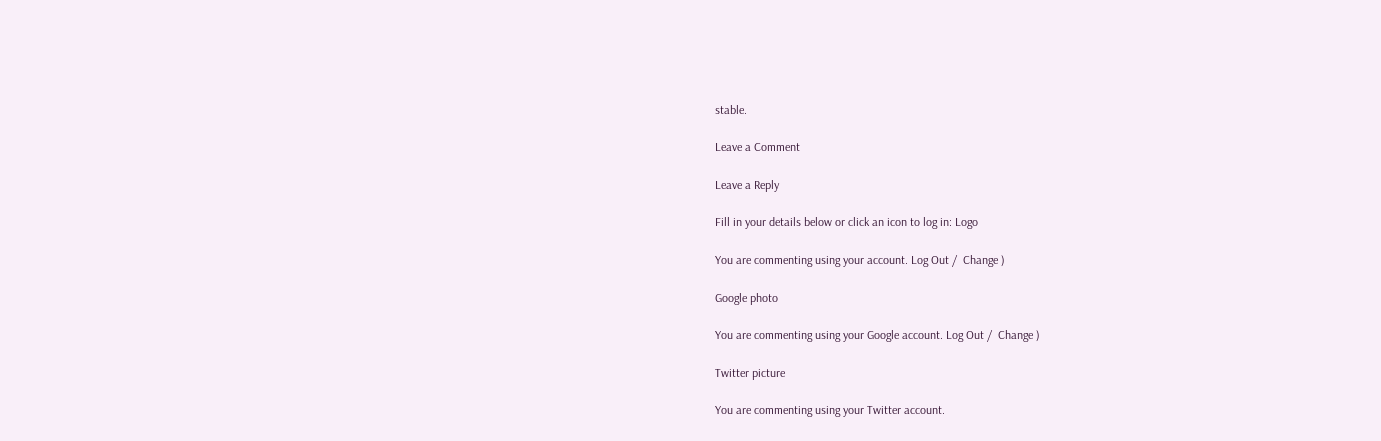stable.

Leave a Comment

Leave a Reply

Fill in your details below or click an icon to log in: Logo

You are commenting using your account. Log Out /  Change )

Google photo

You are commenting using your Google account. Log Out /  Change )

Twitter picture

You are commenting using your Twitter account.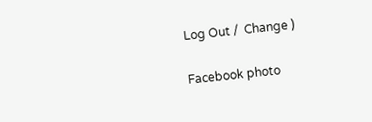Log Out /  Change )

Facebook photo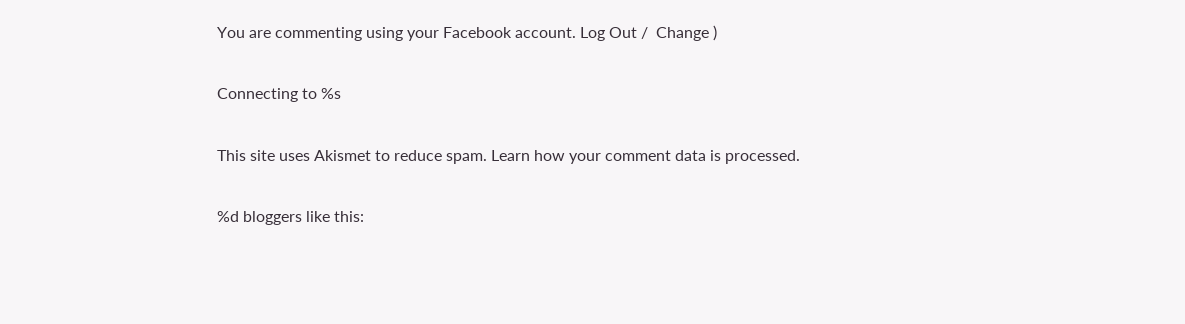You are commenting using your Facebook account. Log Out /  Change )

Connecting to %s

This site uses Akismet to reduce spam. Learn how your comment data is processed.

%d bloggers like this: